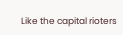Like the capital rioters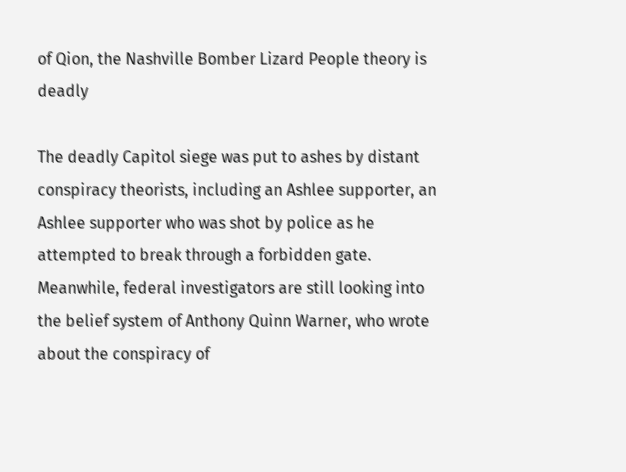of Qion, the Nashville Bomber Lizard People theory is deadly

The deadly Capitol siege was put to ashes by distant conspiracy theorists, including an Ashlee supporter, an Ashlee supporter who was shot by police as he attempted to break through a forbidden gate. Meanwhile, federal investigators are still looking into the belief system of Anthony Quinn Warner, who wrote about the conspiracy of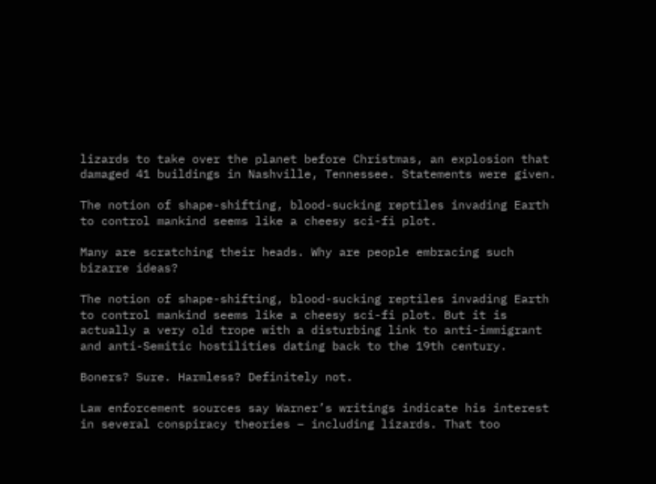lizards to take over the planet before Christmas, an explosion that damaged 41 buildings in Nashville, Tennessee. Statements were given.

The notion of shape-shifting, blood-sucking reptiles invading Earth to control mankind seems like a cheesy sci-fi plot.

Many are scratching their heads. Why are people embracing such bizarre ideas?

The notion of shape-shifting, blood-sucking reptiles invading Earth to control mankind seems like a cheesy sci-fi plot. But it is actually a very old trope with a disturbing link to anti-immigrant and anti-Semitic hostilities dating back to the 19th century.

Boners? Sure. Harmless? Definitely not.

Law enforcement sources say Warner’s writings indicate his interest in several conspiracy theories – including lizards. That too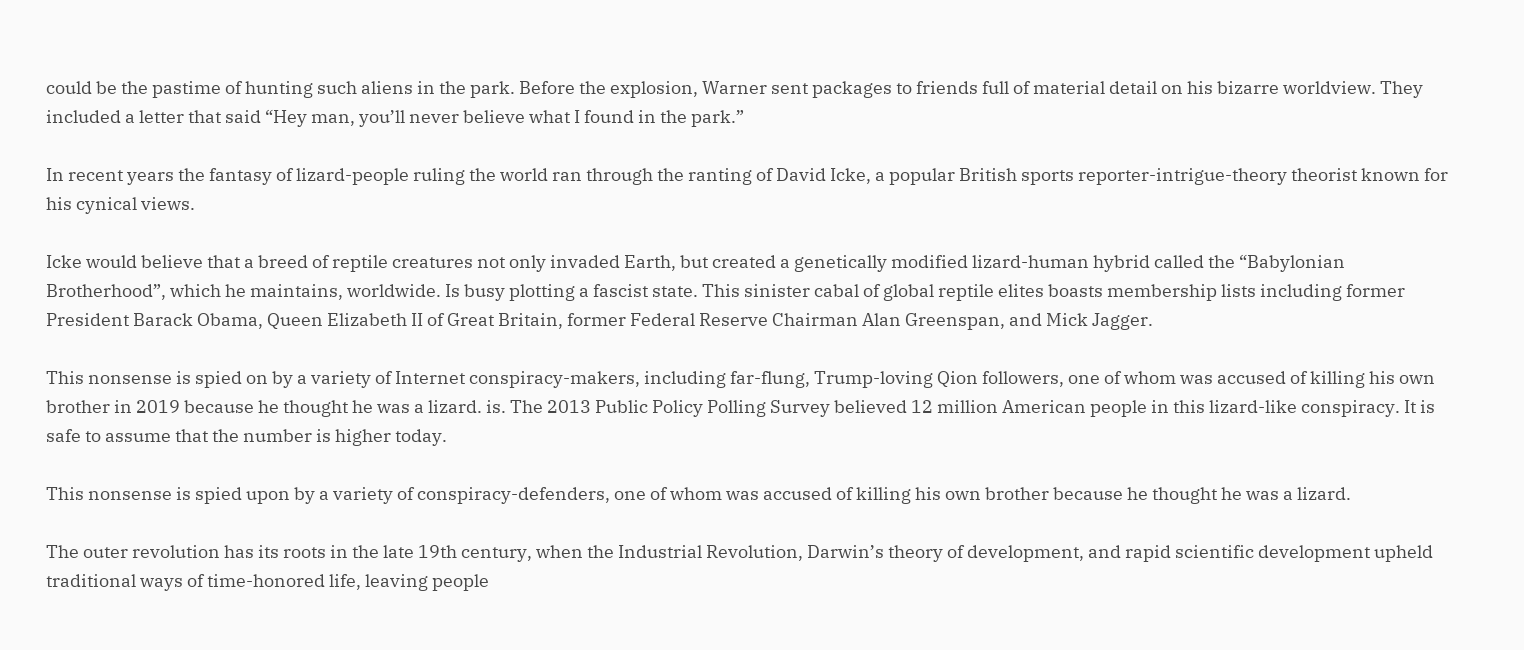could be the pastime of hunting such aliens in the park. Before the explosion, Warner sent packages to friends full of material detail on his bizarre worldview. They included a letter that said “Hey man, you’ll never believe what I found in the park.”

In recent years the fantasy of lizard-people ruling the world ran through the ranting of David Icke, a popular British sports reporter-intrigue-theory theorist known for his cynical views.

Icke would believe that a breed of reptile creatures not only invaded Earth, but created a genetically modified lizard-human hybrid called the “Babylonian Brotherhood”, which he maintains, worldwide. Is busy plotting a fascist state. This sinister cabal of global reptile elites boasts membership lists including former President Barack Obama, Queen Elizabeth II of Great Britain, former Federal Reserve Chairman Alan Greenspan, and Mick Jagger.

This nonsense is spied on by a variety of Internet conspiracy-makers, including far-flung, Trump-loving Qion followers, one of whom was accused of killing his own brother in 2019 because he thought he was a lizard. is. The 2013 Public Policy Polling Survey believed 12 million American people in this lizard-like conspiracy. It is safe to assume that the number is higher today.

This nonsense is spied upon by a variety of conspiracy-defenders, one of whom was accused of killing his own brother because he thought he was a lizard.

The outer revolution has its roots in the late 19th century, when the Industrial Revolution, Darwin’s theory of development, and rapid scientific development upheld traditional ways of time-honored life, leaving people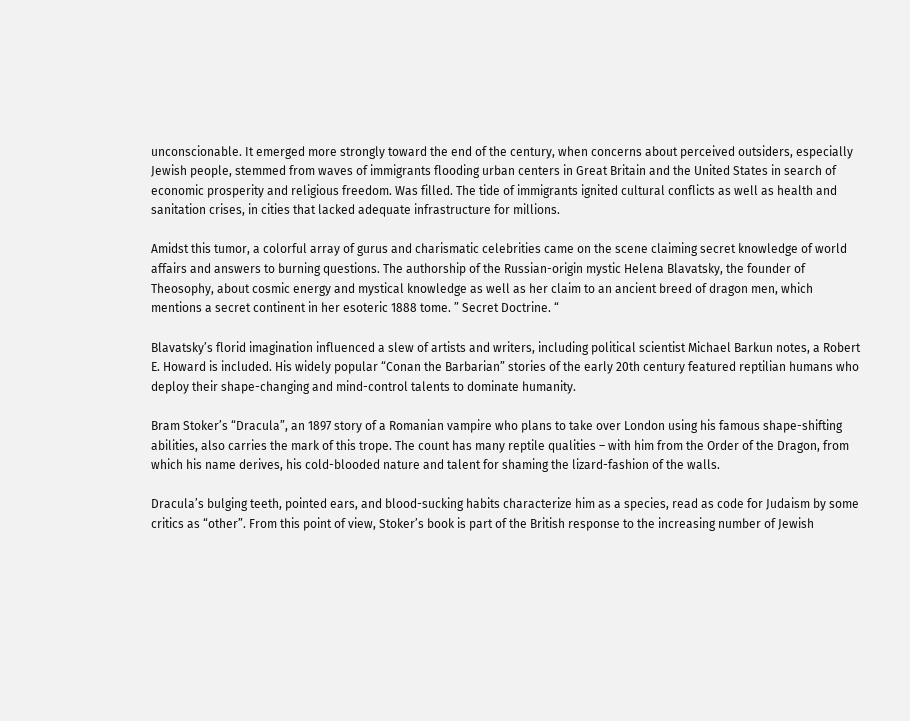unconscionable. It emerged more strongly toward the end of the century, when concerns about perceived outsiders, especially Jewish people, stemmed from waves of immigrants flooding urban centers in Great Britain and the United States in search of economic prosperity and religious freedom. Was filled. The tide of immigrants ignited cultural conflicts as well as health and sanitation crises, in cities that lacked adequate infrastructure for millions.

Amidst this tumor, a colorful array of gurus and charismatic celebrities came on the scene claiming secret knowledge of world affairs and answers to burning questions. The authorship of the Russian-origin mystic Helena Blavatsky, the founder of Theosophy, about cosmic energy and mystical knowledge as well as her claim to an ancient breed of dragon men, which mentions a secret continent in her esoteric 1888 tome. ” Secret Doctrine. “

Blavatsky’s florid imagination influenced a slew of artists and writers, including political scientist Michael Barkun notes, a Robert E. Howard is included. His widely popular “Conan the Barbarian” stories of the early 20th century featured reptilian humans who deploy their shape-changing and mind-control talents to dominate humanity.

Bram Stoker’s “Dracula”, an 1897 story of a Romanian vampire who plans to take over London using his famous shape-shifting abilities, also carries the mark of this trope. The count has many reptile qualities – with him from the Order of the Dragon, from which his name derives, his cold-blooded nature and talent for shaming the lizard-fashion of the walls.

Dracula’s bulging teeth, pointed ears, and blood-sucking habits characterize him as a species, read as code for Judaism by some critics as “other”. From this point of view, Stoker’s book is part of the British response to the increasing number of Jewish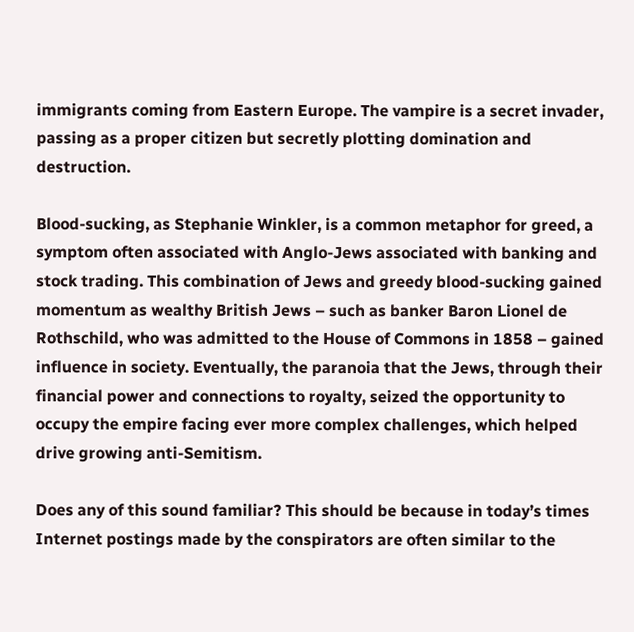immigrants coming from Eastern Europe. The vampire is a secret invader, passing as a proper citizen but secretly plotting domination and destruction.

Blood-sucking, as Stephanie Winkler, is a common metaphor for greed, a symptom often associated with Anglo-Jews associated with banking and stock trading. This combination of Jews and greedy blood-sucking gained momentum as wealthy British Jews – such as banker Baron Lionel de Rothschild, who was admitted to the House of Commons in 1858 – gained influence in society. Eventually, the paranoia that the Jews, through their financial power and connections to royalty, seized the opportunity to occupy the empire facing ever more complex challenges, which helped drive growing anti-Semitism.

Does any of this sound familiar? This should be because in today’s times Internet postings made by the conspirators are often similar to the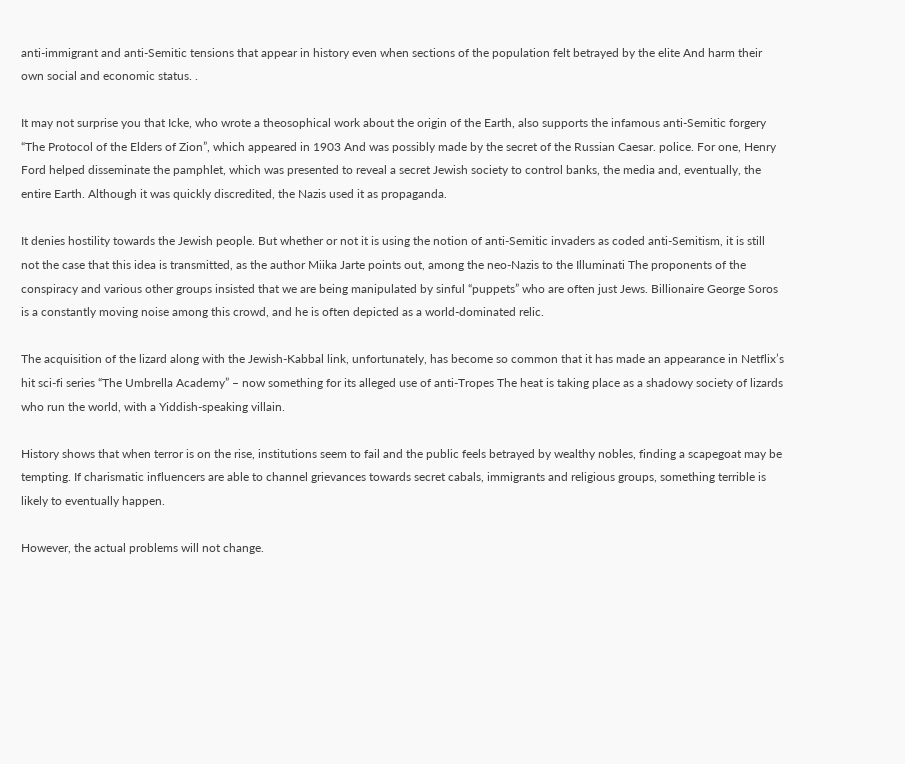anti-immigrant and anti-Semitic tensions that appear in history even when sections of the population felt betrayed by the elite And harm their own social and economic status. .

It may not surprise you that Icke, who wrote a theosophical work about the origin of the Earth, also supports the infamous anti-Semitic forgery “The Protocol of the Elders of Zion”, which appeared in 1903 And was possibly made by the secret of the Russian Caesar. police. For one, Henry Ford helped disseminate the pamphlet, which was presented to reveal a secret Jewish society to control banks, the media and, eventually, the entire Earth. Although it was quickly discredited, the Nazis used it as propaganda.

It denies hostility towards the Jewish people. But whether or not it is using the notion of anti-Semitic invaders as coded anti-Semitism, it is still not the case that this idea is transmitted, as the author Miika Jarte points out, among the neo-Nazis to the Illuminati The proponents of the conspiracy and various other groups insisted that we are being manipulated by sinful “puppets” who are often just Jews. Billionaire George Soros is a constantly moving noise among this crowd, and he is often depicted as a world-dominated relic.

The acquisition of the lizard along with the Jewish-Kabbal link, unfortunately, has become so common that it has made an appearance in Netflix’s hit sci-fi series “The Umbrella Academy” – now something for its alleged use of anti-Tropes The heat is taking place as a shadowy society of lizards who run the world, with a Yiddish-speaking villain.

History shows that when terror is on the rise, institutions seem to fail and the public feels betrayed by wealthy nobles, finding a scapegoat may be tempting. If charismatic influencers are able to channel grievances towards secret cabals, immigrants and religious groups, something terrible is likely to eventually happen.

However, the actual problems will not change.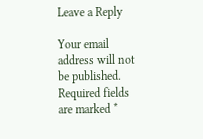Leave a Reply

Your email address will not be published. Required fields are marked *